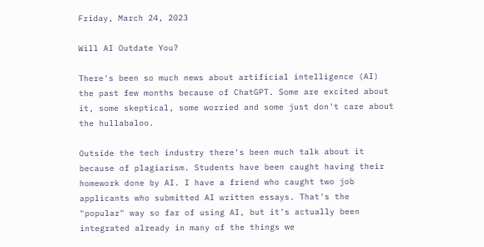Friday, March 24, 2023

Will AI Outdate You?

There's been so much news about artificial intelligence (AI) the past few months because of ChatGPT. Some are excited about it, some skeptical, some worried and some just don't care about the hullabaloo.

Outside the tech industry there's been much talk about it because of plagiarism. Students have been caught having their homework done by AI. I have a friend who caught two job applicants who submitted AI written essays. That's the "popular" way so far of using AI, but it's actually been integrated already in many of the things we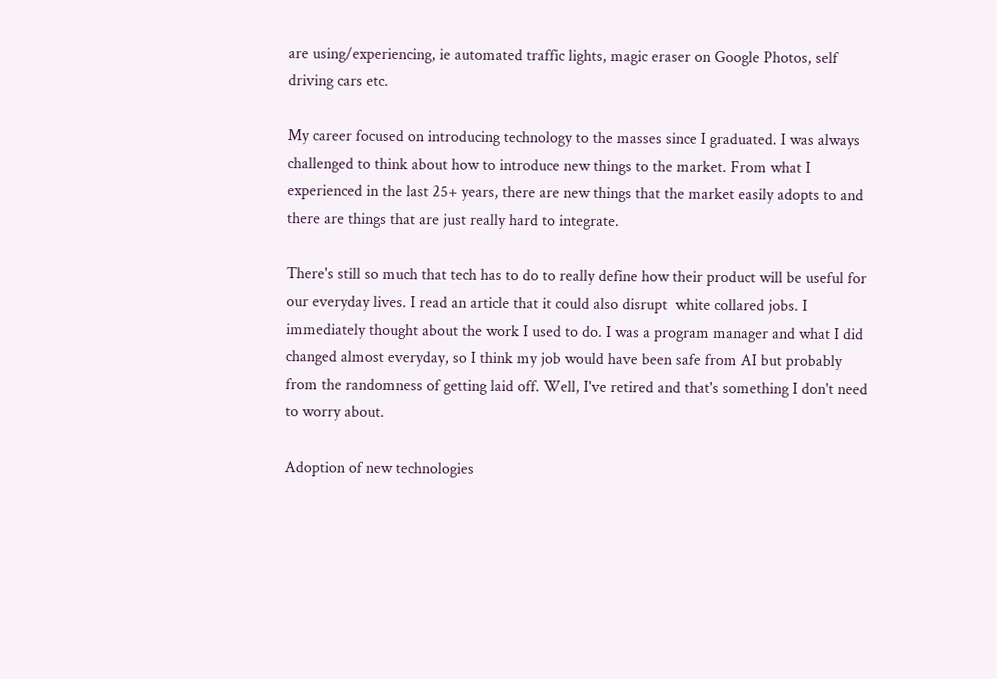are using/experiencing, ie automated traffic lights, magic eraser on Google Photos, self driving cars etc.

My career focused on introducing technology to the masses since I graduated. I was always challenged to think about how to introduce new things to the market. From what I experienced in the last 25+ years, there are new things that the market easily adopts to and there are things that are just really hard to integrate.

There's still so much that tech has to do to really define how their product will be useful for our everyday lives. I read an article that it could also disrupt  white collared jobs. I immediately thought about the work I used to do. I was a program manager and what I did changed almost everyday, so I think my job would have been safe from AI but probably from the randomness of getting laid off. Well, I've retired and that's something I don't need to worry about.

Adoption of new technologies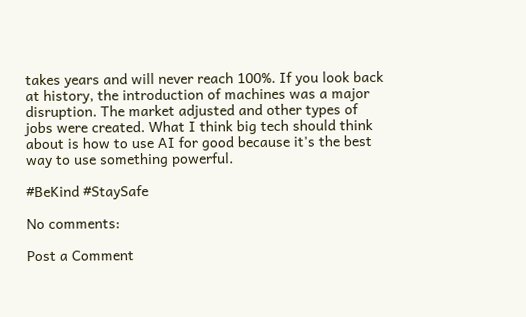takes years and will never reach 100%. If you look back at history, the introduction of machines was a major disruption. The market adjusted and other types of jobs were created. What I think big tech should think about is how to use AI for good because it's the best way to use something powerful.

#BeKind #StaySafe

No comments:

Post a Comment